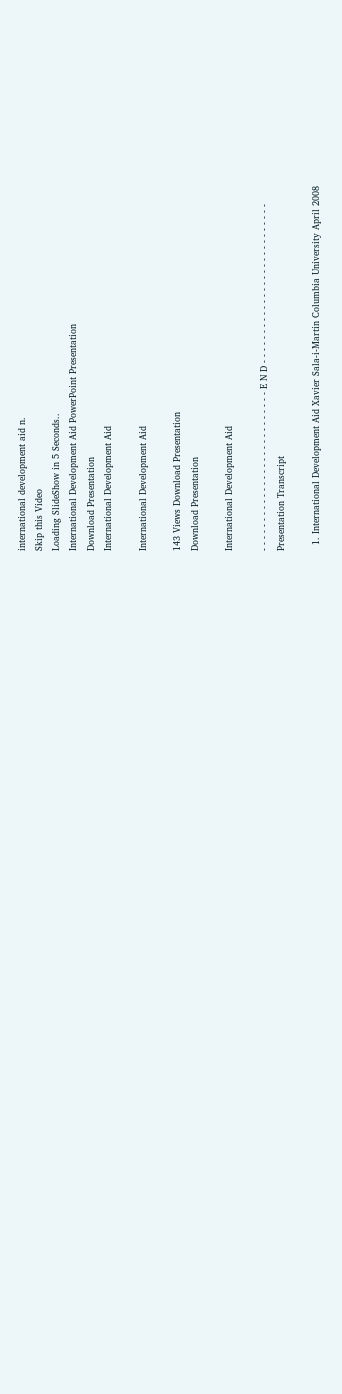international development aid n.
Skip this Video
Loading SlideShow in 5 Seconds..
International Development Aid PowerPoint Presentation
Download Presentation
International Development Aid

International Development Aid

143 Views Download Presentation
Download Presentation

International Development Aid

- - - - - - - - - - - - - - - - - - - - - - - - - - - E N D - - - - - - - - - - - - - - - - - - - - - - - - - - -
Presentation Transcript

  1. International Development Aid Xavier Sala-i-Martin Columbia University April 2008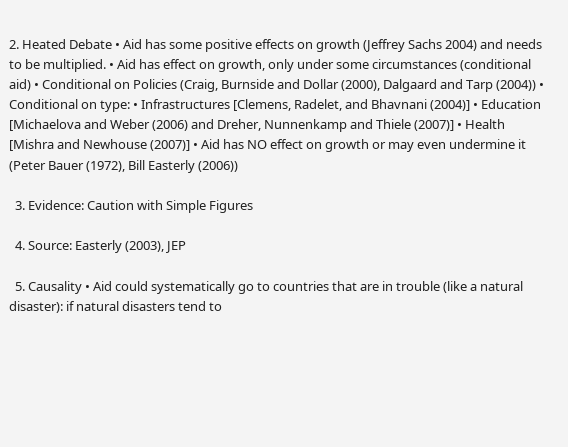2. Heated Debate • Aid has some positive effects on growth (Jeffrey Sachs 2004) and needs to be multiplied. • Aid has effect on growth, only under some circumstances (conditional aid) • Conditional on Policies (Craig, Burnside and Dollar (2000), Dalgaard and Tarp (2004)) • Conditional on type: • Infrastructures [Clemens, Radelet, and Bhavnani (2004)] • Education [Michaelova and Weber (2006) and Dreher, Nunnenkamp and Thiele (2007)] • Health [Mishra and Newhouse (2007)] • Aid has NO effect on growth or may even undermine it (Peter Bauer (1972), Bill Easterly (2006))

  3. Evidence: Caution with Simple Figures

  4. Source: Easterly (2003), JEP

  5. Causality • Aid could systematically go to countries that are in trouble (like a natural disaster): if natural disasters tend to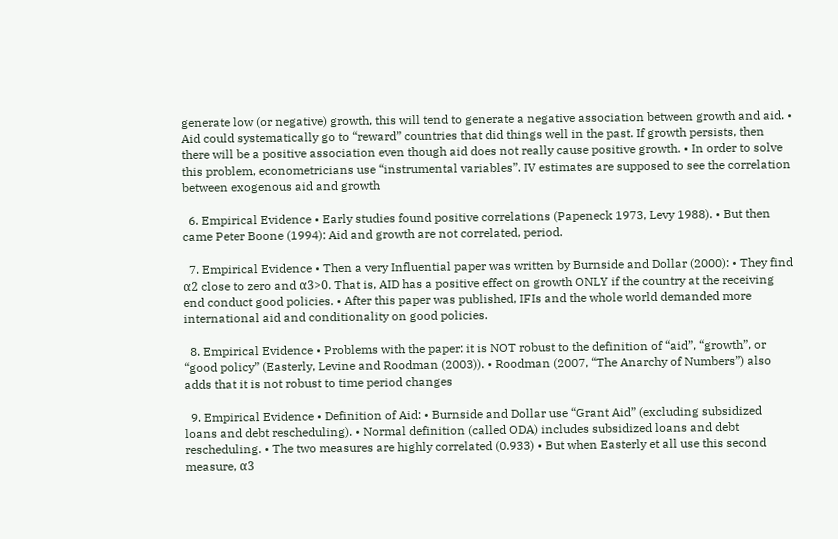generate low (or negative) growth, this will tend to generate a negative association between growth and aid. • Aid could systematically go to “reward” countries that did things well in the past. If growth persists, then there will be a positive association even though aid does not really cause positive growth. • In order to solve this problem, econometricians use “instrumental variables”. IV estimates are supposed to see the correlation between exogenous aid and growth

  6. Empirical Evidence • Early studies found positive correlations (Papeneck 1973, Levy 1988). • But then came Peter Boone (1994): Aid and growth are not correlated, period.

  7. Empirical Evidence • Then a very Influential paper was written by Burnside and Dollar (2000): • They find α2 close to zero and α3>0. That is, AID has a positive effect on growth ONLY if the country at the receiving end conduct good policies. • After this paper was published, IFIs and the whole world demanded more international aid and conditionality on good policies.

  8. Empirical Evidence • Problems with the paper: it is NOT robust to the definition of “aid”, “growth”, or “good policy” (Easterly, Levine and Roodman (2003)). • Roodman (2007, “The Anarchy of Numbers”) also adds that it is not robust to time period changes

  9. Empirical Evidence • Definition of Aid: • Burnside and Dollar use “Grant Aid” (excluding subsidized loans and debt rescheduling). • Normal definition (called ODA) includes subsidized loans and debt rescheduling. • The two measures are highly correlated (0.933) • But when Easterly et all use this second measure, α3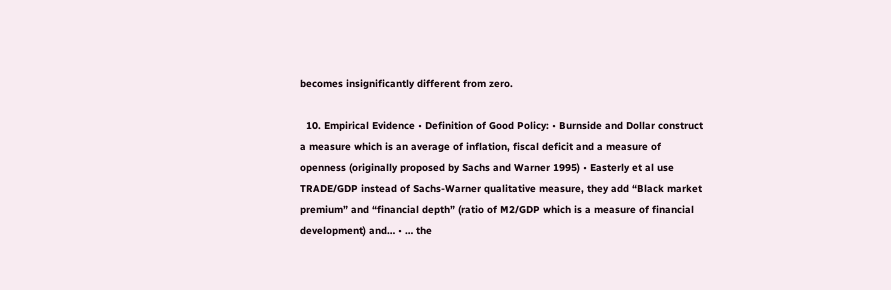becomes insignificantly different from zero.

  10. Empirical Evidence • Definition of Good Policy: • Burnside and Dollar construct a measure which is an average of inflation, fiscal deficit and a measure of openness (originally proposed by Sachs and Warner 1995) • Easterly et al use TRADE/GDP instead of Sachs-Warner qualitative measure, they add “Black market premium” and “financial depth” (ratio of M2/GDP which is a measure of financial development) and… • … the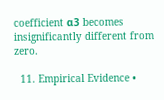coefficient α3 becomes insignificantly different from zero.

  11. Empirical Evidence •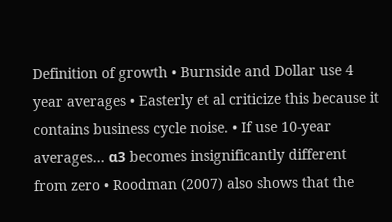Definition of growth • Burnside and Dollar use 4 year averages • Easterly et al criticize this because it contains business cycle noise. • If use 10-year averages… α3 becomes insignificantly different from zero • Roodman (2007) also shows that the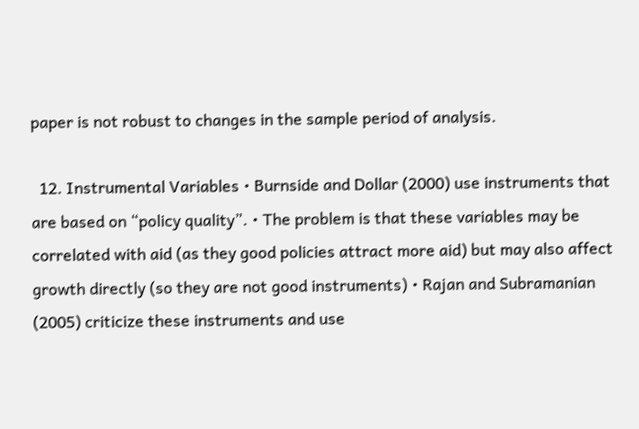paper is not robust to changes in the sample period of analysis.

  12. Instrumental Variables • Burnside and Dollar (2000) use instruments that are based on “policy quality”. • The problem is that these variables may be correlated with aid (as they good policies attract more aid) but may also affect growth directly (so they are not good instruments) • Rajan and Subramanian (2005) criticize these instruments and use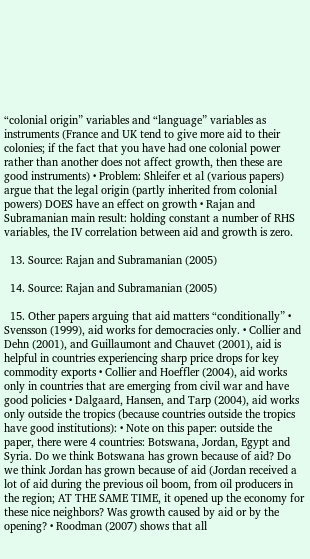“colonial origin” variables and “language” variables as instruments (France and UK tend to give more aid to their colonies; if the fact that you have had one colonial power rather than another does not affect growth, then these are good instruments) • Problem: Shleifer et al (various papers) argue that the legal origin (partly inherited from colonial powers) DOES have an effect on growth • Rajan and Subramanian main result: holding constant a number of RHS variables, the IV correlation between aid and growth is zero.

  13. Source: Rajan and Subramanian (2005)

  14. Source: Rajan and Subramanian (2005)

  15. Other papers arguing that aid matters “conditionally” • Svensson (1999), aid works for democracies only. • Collier and Dehn (2001), and Guillaumont and Chauvet (2001), aid is helpful in countries experiencing sharp price drops for key commodity exports • Collier and Hoeffler (2004), aid works only in countries that are emerging from civil war and have good policies • Dalgaard, Hansen, and Tarp (2004), aid works only outside the tropics (because countries outside the tropics have good institutions): • Note on this paper: outside the paper, there were 4 countries: Botswana, Jordan, Egypt and Syria. Do we think Botswana has grown because of aid? Do we think Jordan has grown because of aid (Jordan received a lot of aid during the previous oil boom, from oil producers in the region; AT THE SAME TIME, it opened up the economy for these nice neighbors? Was growth caused by aid or by the opening? • Roodman (2007) shows that all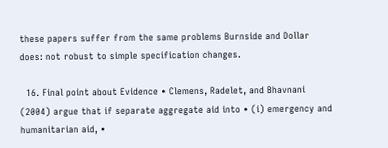these papers suffer from the same problems Burnside and Dollar does: not robust to simple specification changes.

  16. Final point about Evidence • Clemens, Radelet, and Bhavnani (2004) argue that if separate aggregate aid into • (i) emergency and humanitarian aid, •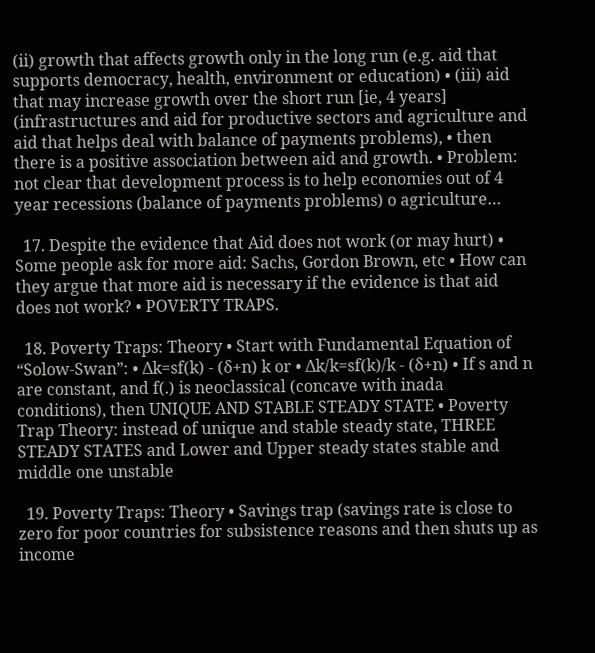(ii) growth that affects growth only in the long run (e.g. aid that supports democracy, health, environment or education) • (iii) aid that may increase growth over the short run [ie, 4 years] (infrastructures and aid for productive sectors and agriculture and aid that helps deal with balance of payments problems), • then there is a positive association between aid and growth. • Problem: not clear that development process is to help economies out of 4 year recessions (balance of payments problems) o agriculture…

  17. Despite the evidence that Aid does not work (or may hurt) • Some people ask for more aid: Sachs, Gordon Brown, etc • How can they argue that more aid is necessary if the evidence is that aid does not work? • POVERTY TRAPS.

  18. Poverty Traps: Theory • Start with Fundamental Equation of “Solow-Swan”: • Δk=sf(k) - (δ+n) k or • Δk/k=sf(k)/k - (δ+n) • If s and n are constant, and f(.) is neoclassical (concave with inada conditions), then UNIQUE AND STABLE STEADY STATE • Poverty Trap Theory: instead of unique and stable steady state, THREE STEADY STATES and Lower and Upper steady states stable and middle one unstable

  19. Poverty Traps: Theory • Savings trap (savings rate is close to zero for poor countries for subsistence reasons and then shuts up as income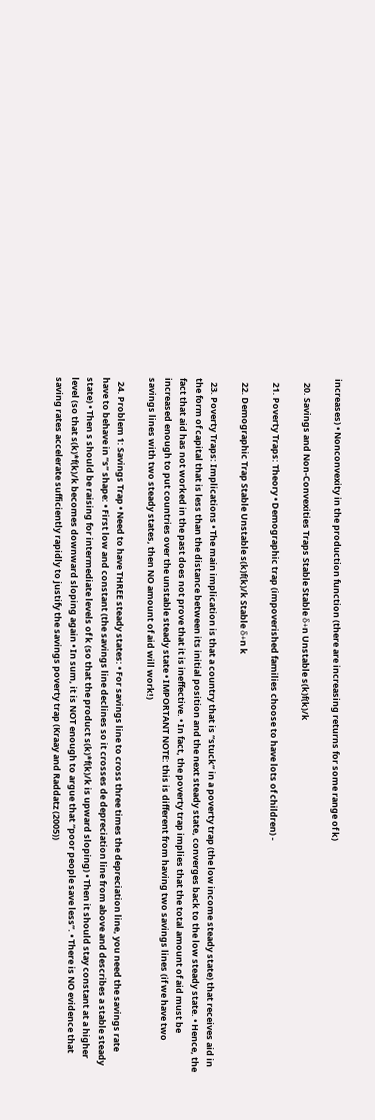increases) • Nonconvexity in the production function (there are increasing returns for some range of k)

  20. Savings and Non-Convexities Traps Stable Stable δ+n Unstable s(k)f(k)/k

  21. Poverty Traps: Theory • Demographic trap (impoverished families choose to have lots of children) -

  22. Demographic Trap Stable Unstable s(k)f(k)/k Stable δ+n k

  23. Poverty Traps: Implications • The main implication is that a country that is “stuck” in a poverty trap (the low income steady state) that receives aid in the form of capital that is less than the distance between its initial position and the next steady state, converges back to the low steady state. • Hence, the fact that aid has not worked in the past does not prove that it is ineffective. • In fact, the poverty trap implies that the total amount of aid must be increased enough to put countries over the unstable steady state • IMPORTANT NOTE: this is different from having two savings lines (if we have two savings lines with two steady states, then NO amount of aid will work!)

  24. Problem 1: Savings Trap • Need to have THREE steady states: • For savings line to cross three times the depreciation line, you need the savings rate have to behave in “s” shape: • First low and constant (the savings line declines so it crosses de depreciation line from above and describes a stable steady state) • Then s should be raising for intermediate levels of k (so that the product s(k)*f(k)/k is upward sloping) • Then it should stay constant at a higher level (so that s(k)*f(k)/k becomes downward sloping again • In sum, it is NOT enough to argue that “poor people save less”. • There is NO evidence that saving rates accelerate sufficiently rapidly to justify the savings poverty trap (Kraay and Raddatz (2005))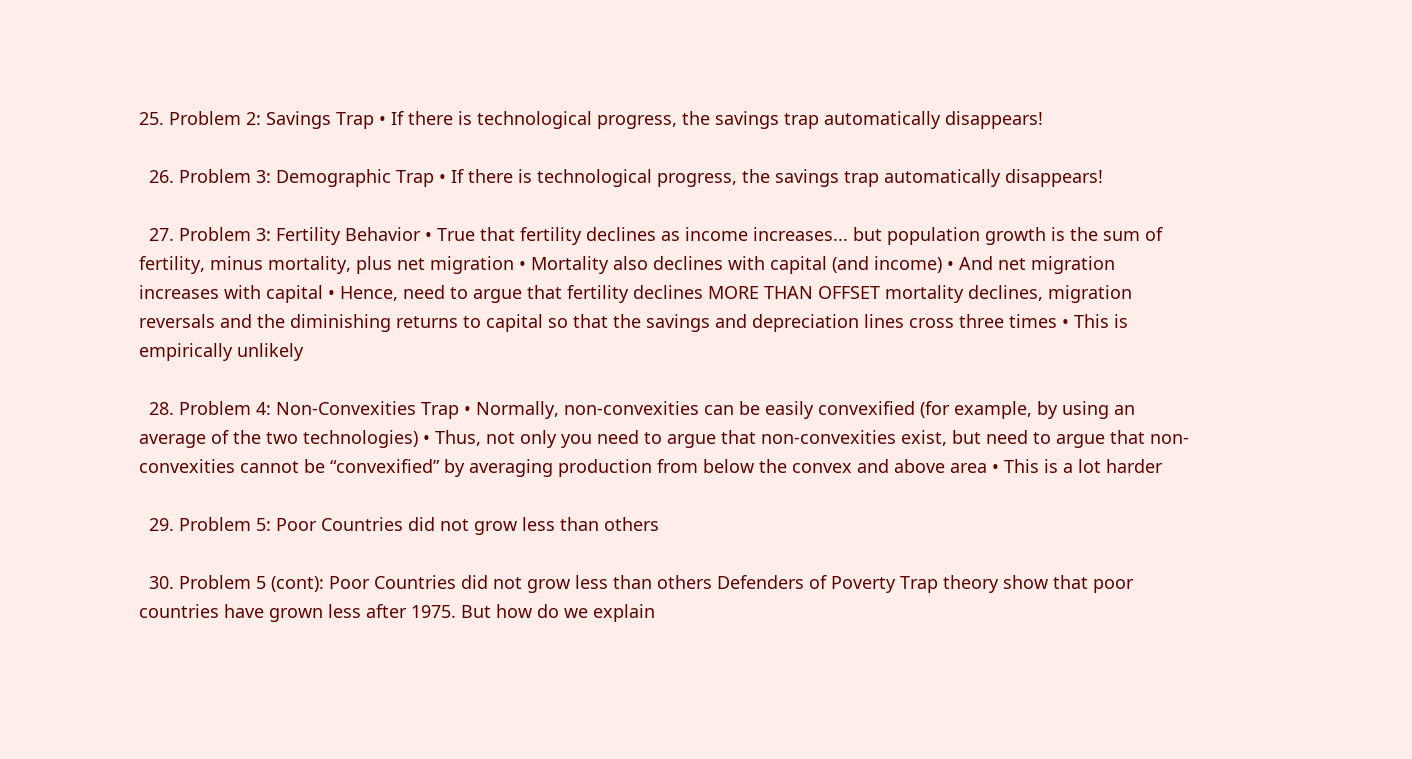25. Problem 2: Savings Trap • If there is technological progress, the savings trap automatically disappears!

  26. Problem 3: Demographic Trap • If there is technological progress, the savings trap automatically disappears!

  27. Problem 3: Fertility Behavior • True that fertility declines as income increases... but population growth is the sum of fertility, minus mortality, plus net migration • Mortality also declines with capital (and income) • And net migration increases with capital • Hence, need to argue that fertility declines MORE THAN OFFSET mortality declines, migration reversals and the diminishing returns to capital so that the savings and depreciation lines cross three times • This is empirically unlikely

  28. Problem 4: Non-Convexities Trap • Normally, non-convexities can be easily convexified (for example, by using an average of the two technologies) • Thus, not only you need to argue that non-convexities exist, but need to argue that non-convexities cannot be “convexified” by averaging production from below the convex and above area • This is a lot harder

  29. Problem 5: Poor Countries did not grow less than others

  30. Problem 5 (cont): Poor Countries did not grow less than others Defenders of Poverty Trap theory show that poor countries have grown less after 1975. But how do we explain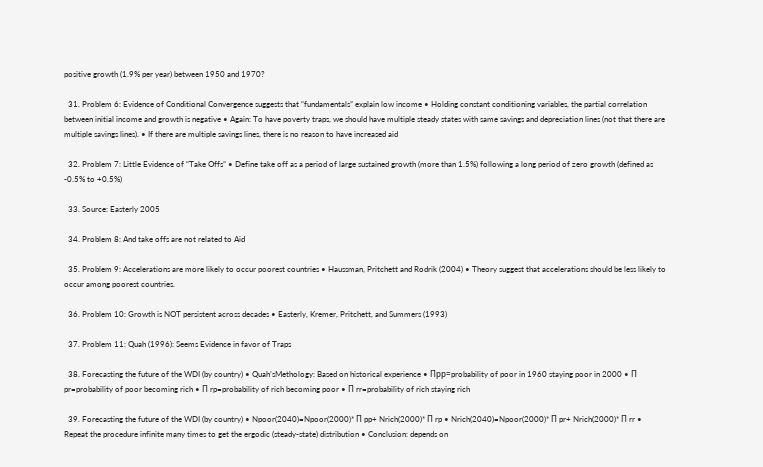positive growth (1.9% per year) between 1950 and 1970?

  31. Problem 6: Evidence of Conditional Convergence suggests that “fundamentals” explain low income • Holding constant conditioning variables, the partial correlation between initial income and growth is negative • Again: To have poverty traps, we should have multiple steady states with same savings and depreciation lines (not that there are multiple savings lines). • If there are multiple savings lines, there is no reason to have increased aid

  32. Problem 7: Little Evidence of “Take Offs” • Define take off as a period of large sustained growth (more than 1.5%) following a long period of zero growth (defined as -0.5% to +0.5%)

  33. Source: Easterly 2005

  34. Problem 8: And take offs are not related to Aid

  35. Problem 9: Accelerations are more likely to occur poorest countries • Haussman, Pritchett and Rodrik (2004) • Theory suggest that accelerations should be less likely to occur among poorest countries.

  36. Problem 10: Growth is NOT persistent across decades • Easterly, Kremer, Pritchett, and Summers (1993)

  37. Problem 11: Quah (1996): Seems Evidence in favor of Traps

  38. Forecasting the future of the WDI (by country) • Quah’sMethology: Based on historical experience • Пpp=probability of poor in 1960 staying poor in 2000 • П pr=probability of poor becoming rich • П rp=probability of rich becoming poor • П rr=probability of rich staying rich

  39. Forecasting the future of the WDI (by country) • Npoor(2040)=Npoor(2000)* П pp+ Nrich(2000)* П rp • Nrich(2040)=Npoor(2000)* П pr+ Nrich(2000)* П rr • Repeat the procedure infinite many times to get the ergodic (steady-state) distribution • Conclusion: depends on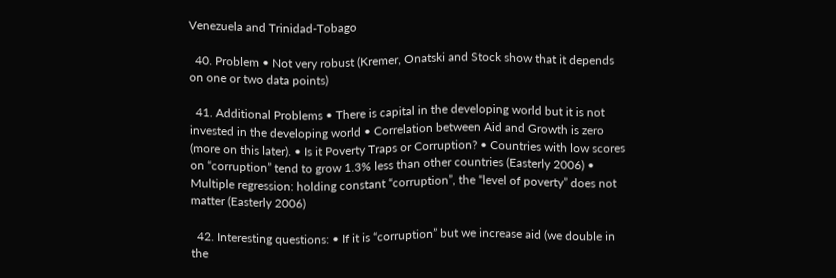Venezuela and Trinidad-Tobago

  40. Problem • Not very robust (Kremer, Onatski and Stock show that it depends on one or two data points)

  41. Additional Problems • There is capital in the developing world but it is not invested in the developing world • Correlation between Aid and Growth is zero (more on this later). • Is it Poverty Traps or Corruption? • Countries with low scores on “corruption” tend to grow 1.3% less than other countries (Easterly 2006) • Multiple regression: holding constant “corruption”, the “level of poverty” does not matter (Easterly 2006)

  42. Interesting questions: • If it is “corruption” but we increase aid (we double in the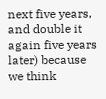next five years, and double it again five years later) because we think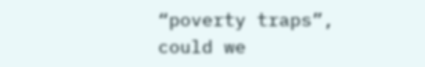“poverty traps”, could we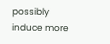possibly induce more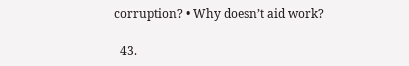corruption? • Why doesn’t aid work?

  43.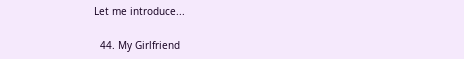Let me introduce...

  44. My Girlfriend